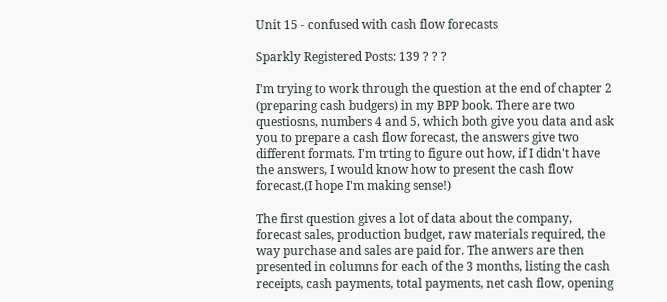Unit 15 - confused with cash flow forecasts

Sparkly Registered Posts: 139 ? ? ?

I'm trying to work through the question at the end of chapter 2 (preparing cash budgers) in my BPP book. There are two questiosns, numbers 4 and 5, which both give you data and ask you to prepare a cash flow forecast, the answers give two different formats. I'm trting to figure out how, if I didn't have the answers, I would know how to present the cash flow forecast.(I hope I'm making sense!)

The first question gives a lot of data about the company, forecast sales, production budget, raw materials required, the way purchase and sales are paid for. The anwers are then presented in columns for each of the 3 months, listing the cash receipts, cash payments, total payments, net cash flow, opening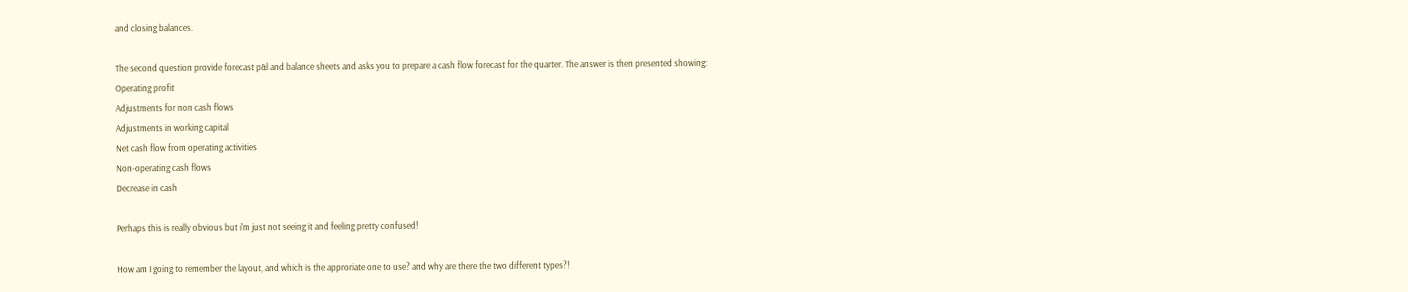and closing balances.

The second question provide forecast p&l and balance sheets and asks you to prepare a cash flow forecast for the quarter. The answer is then presented showing:
Operating profit
Adjustments for non cash flows
Adjustments in working capital
Net cash flow from operating activities
Non-operating cash flows
Decrease in cash

Perhaps this is really obvious but i'm just not seeing it and feeling pretty confused!

How am I going to remember the layout, and which is the approriate one to use? and why are there the two different types?!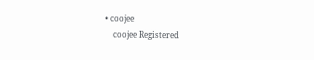• coojee
    coojee Registered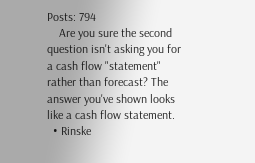Posts: 794
    Are you sure the second question isn't asking you for a cash flow "statement" rather than forecast? The answer you've shown looks like a cash flow statement.
  • Rinske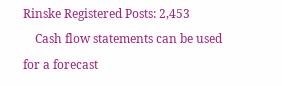Rinske Registered Posts: 2,453
    Cash flow statements can be used for a forecast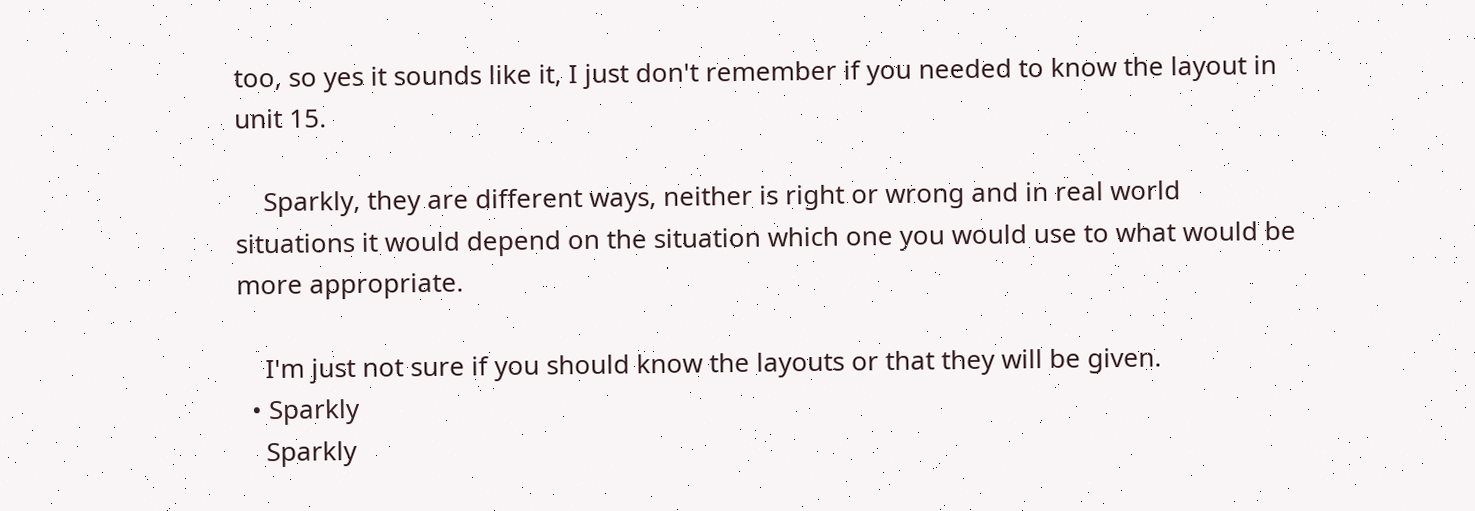too, so yes it sounds like it, I just don't remember if you needed to know the layout in unit 15.

    Sparkly, they are different ways, neither is right or wrong and in real world situations it would depend on the situation which one you would use to what would be more appropriate.

    I'm just not sure if you should know the layouts or that they will be given.
  • Sparkly
    Sparkly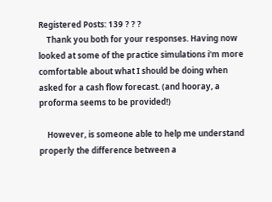Registered Posts: 139 ? ? ?
    Thank you both for your responses. Having now looked at some of the practice simulations i'm more comfortable about what I should be doing when asked for a cash flow forecast. (and hooray, a proforma seems to be provided!)

    However, is someone able to help me understand properly the difference between a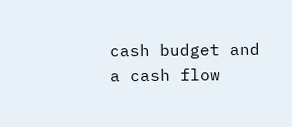cash budget and a cash flow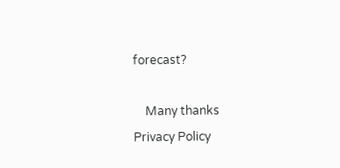forecast?

    Many thanks
Privacy Policy